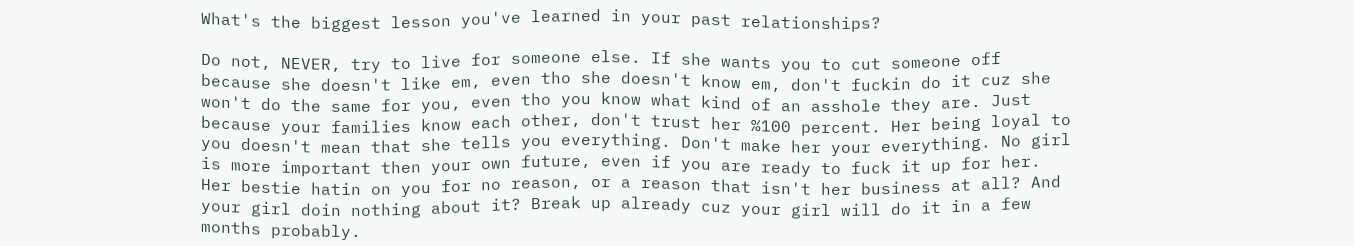What's the biggest lesson you've learned in your past relationships?

Do not, NEVER, try to live for someone else. If she wants you to cut someone off because she doesn't like em, even tho she doesn't know em, don't fuckin do it cuz she won't do the same for you, even tho you know what kind of an asshole they are. Just because your families know each other, don't trust her %100 percent. Her being loyal to you doesn't mean that she tells you everything. Don't make her your everything. No girl is more important then your own future, even if you are ready to fuck it up for her. Her bestie hatin on you for no reason, or a reason that isn't her business at all? And your girl doin nothing about it? Break up already cuz your girl will do it in a few months probably.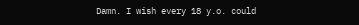Damn. I wish every 18 y.o. could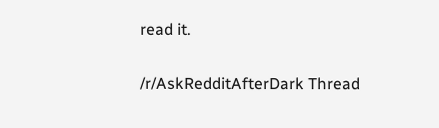read it.

/r/AskRedditAfterDark Thread